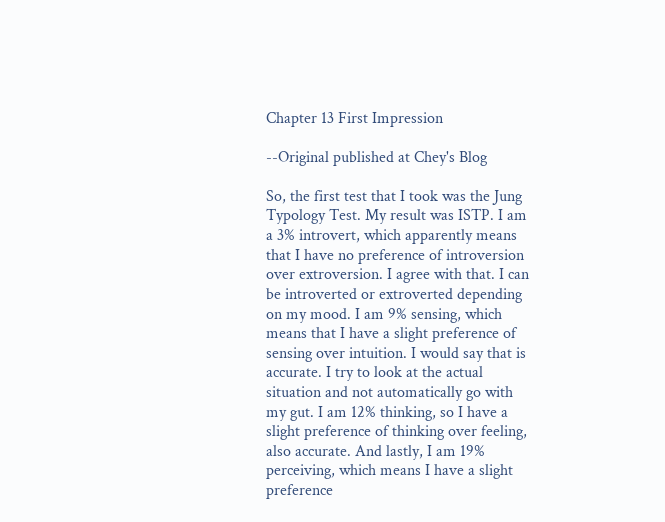Chapter 13 First Impression

--Original published at Chey's Blog

So, the first test that I took was the Jung Typology Test. My result was ISTP. I am a 3% introvert, which apparently means that I have no preference of introversion over extroversion. I agree with that. I can be introverted or extroverted depending on my mood. I am 9% sensing, which means that I have a slight preference of sensing over intuition. I would say that is accurate. I try to look at the actual situation and not automatically go with my gut. I am 12% thinking, so I have a slight preference of thinking over feeling, also accurate. And lastly, I am 19% perceiving, which means I have a slight preference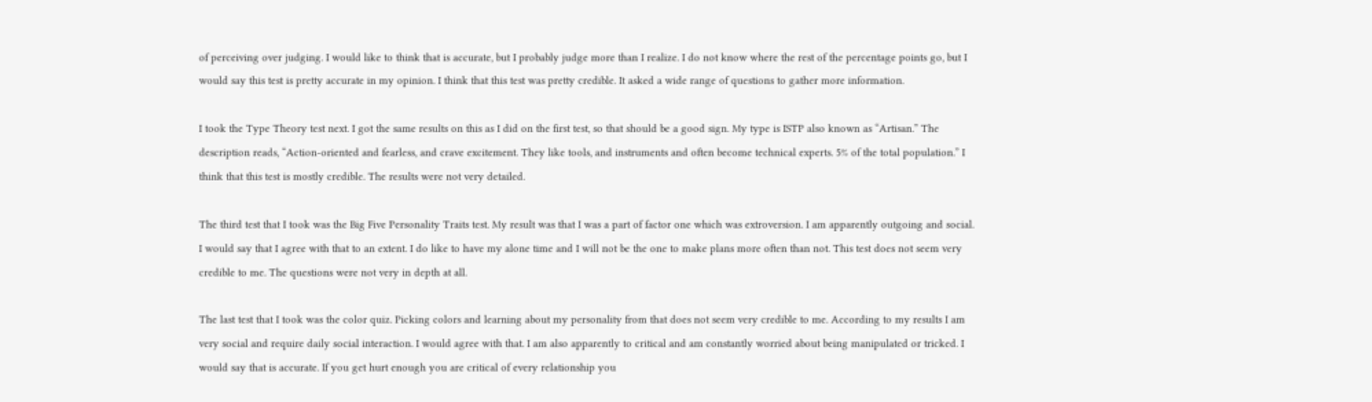of perceiving over judging. I would like to think that is accurate, but I probably judge more than I realize. I do not know where the rest of the percentage points go, but I would say this test is pretty accurate in my opinion. I think that this test was pretty credible. It asked a wide range of questions to gather more information.

I took the Type Theory test next. I got the same results on this as I did on the first test, so that should be a good sign. My type is ISTP also known as “Artisan.” The description reads, “Action-oriented and fearless, and crave excitement. They like tools, and instruments and often become technical experts. 5% of the total population.” I think that this test is mostly credible. The results were not very detailed.

The third test that I took was the Big Five Personality Traits test. My result was that I was a part of factor one which was extroversion. I am apparently outgoing and social. I would say that I agree with that to an extent. I do like to have my alone time and I will not be the one to make plans more often than not. This test does not seem very credible to me. The questions were not very in depth at all.

The last test that I took was the color quiz. Picking colors and learning about my personality from that does not seem very credible to me. According to my results I am very social and require daily social interaction. I would agree with that. I am also apparently to critical and am constantly worried about being manipulated or tricked. I would say that is accurate. If you get hurt enough you are critical of every relationship you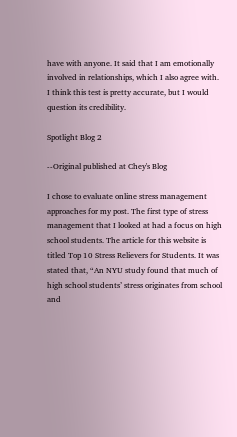have with anyone. It said that I am emotionally involved in relationships, which I also agree with. I think this test is pretty accurate, but I would question its credibility.

Spotlight Blog 2

--Original published at Chey's Blog

I chose to evaluate online stress management approaches for my post. The first type of stress management that I looked at had a focus on high school students. The article for this website is titled Top 10 Stress Relievers for Students. It was stated that, “An NYU study found that much of high school students’ stress originates from school and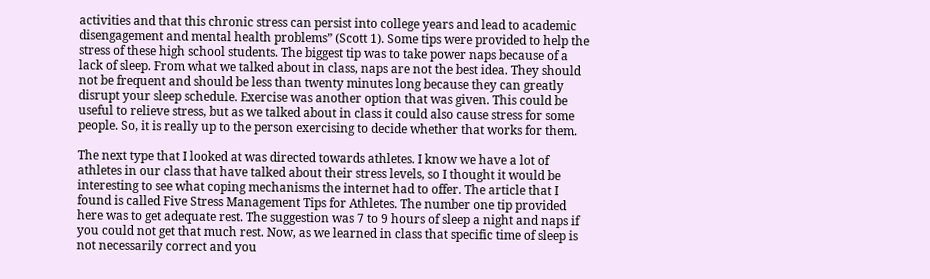activities and that this chronic stress can persist into college years and lead to academic disengagement and mental health problems” (Scott 1). Some tips were provided to help the stress of these high school students. The biggest tip was to take power naps because of a lack of sleep. From what we talked about in class, naps are not the best idea. They should not be frequent and should be less than twenty minutes long because they can greatly disrupt your sleep schedule. Exercise was another option that was given. This could be useful to relieve stress, but as we talked about in class it could also cause stress for some people. So, it is really up to the person exercising to decide whether that works for them.

The next type that I looked at was directed towards athletes. I know we have a lot of athletes in our class that have talked about their stress levels, so I thought it would be interesting to see what coping mechanisms the internet had to offer. The article that I found is called Five Stress Management Tips for Athletes. The number one tip provided here was to get adequate rest. The suggestion was 7 to 9 hours of sleep a night and naps if you could not get that much rest. Now, as we learned in class that specific time of sleep is not necessarily correct and you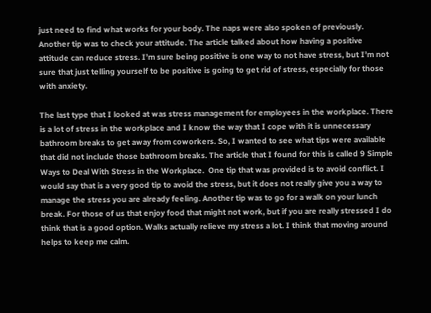just need to find what works for your body. The naps were also spoken of previously. Another tip was to check your attitude. The article talked about how having a positive attitude can reduce stress. I’m sure being positive is one way to not have stress, but I’m not sure that just telling yourself to be positive is going to get rid of stress, especially for those with anxiety.

The last type that I looked at was stress management for employees in the workplace. There is a lot of stress in the workplace and I know the way that I cope with it is unnecessary bathroom breaks to get away from coworkers. So, I wanted to see what tips were available that did not include those bathroom breaks. The article that I found for this is called 9 Simple Ways to Deal With Stress in the Workplace.  One tip that was provided is to avoid conflict. I would say that is a very good tip to avoid the stress, but it does not really give you a way to manage the stress you are already feeling. Another tip was to go for a walk on your lunch break. For those of us that enjoy food that might not work, but if you are really stressed I do think that is a good option. Walks actually relieve my stress a lot. I think that moving around helps to keep me calm.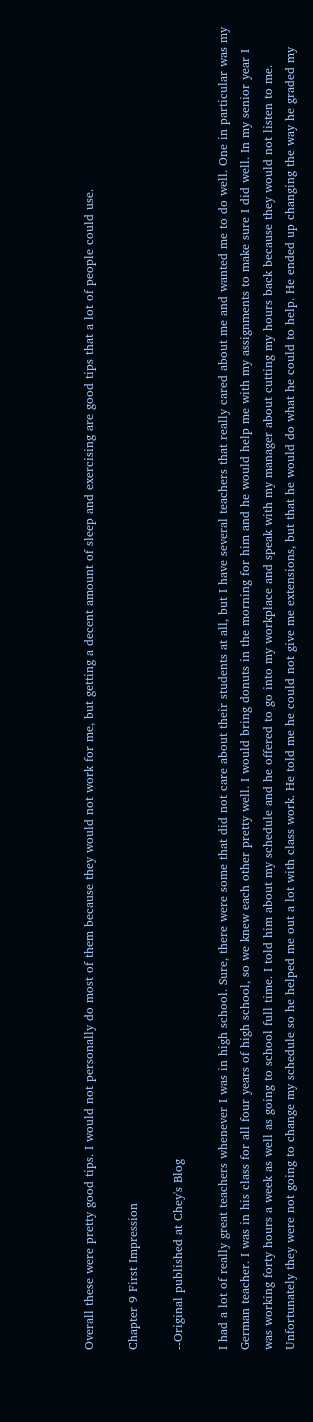Overall these were pretty good tips. I would not personally do most of them because they would not work for me, but getting a decent amount of sleep and exercising are good tips that a lot of people could use.

Chapter 9 First Impression

--Original published at Chey's Blog

I had a lot of really great teachers whenever I was in high school. Sure, there were some that did not care about their students at all, but I have several teachers that really cared about me and wanted me to do well. One in particular was my German teacher. I was in his class for all four years of high school, so we knew each other pretty well. I would bring donuts in the morning for him and he would help me with my assignments to make sure I did well. In my senior year I was working forty hours a week as well as going to school full time. I told him about my schedule and he offered to go into my workplace and speak with my manager about cutting my hours back because they would not listen to me. Unfortunately they were not going to change my schedule so he helped me out a lot with class work. He told me he could not give me extensions, but that he would do what he could to help. He ended up changing the way he graded my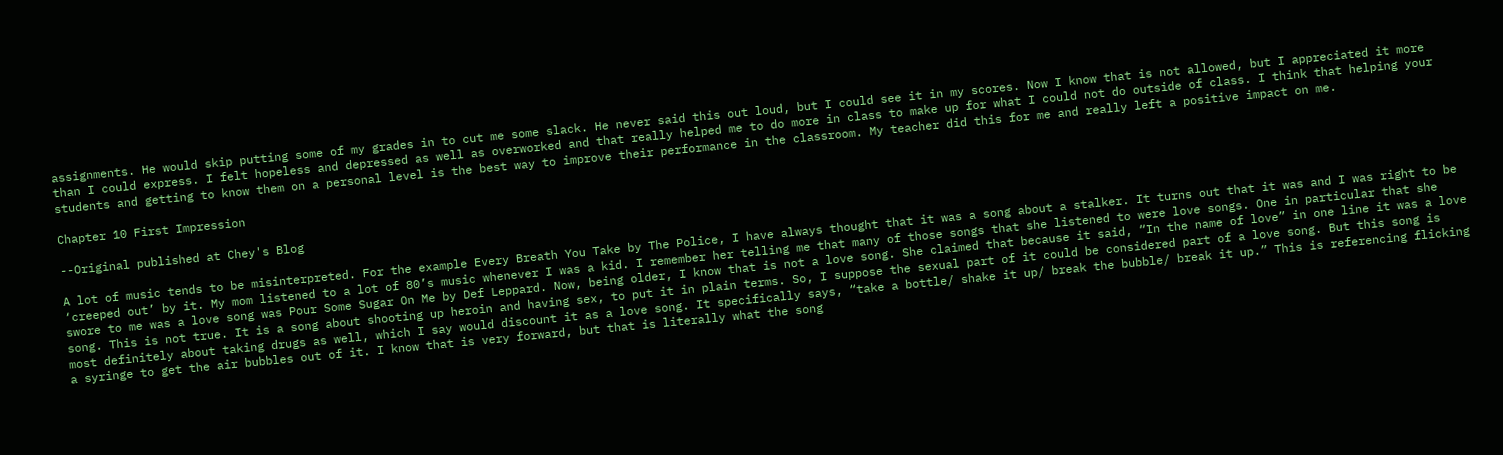assignments. He would skip putting some of my grades in to cut me some slack. He never said this out loud, but I could see it in my scores. Now I know that is not allowed, but I appreciated it more than I could express. I felt hopeless and depressed as well as overworked and that really helped me to do more in class to make up for what I could not do outside of class. I think that helping your students and getting to know them on a personal level is the best way to improve their performance in the classroom. My teacher did this for me and really left a positive impact on me.

Chapter 10 First Impression

--Original published at Chey's Blog

A lot of music tends to be misinterpreted. For the example Every Breath You Take by The Police, I have always thought that it was a song about a stalker. It turns out that it was and I was right to be ‘creeped out’ by it. My mom listened to a lot of 80’s music whenever I was a kid. I remember her telling me that many of those songs that she listened to were love songs. One in particular that she swore to me was a love song was Pour Some Sugar On Me by Def Leppard. Now, being older, I know that is not a love song. She claimed that because it said, “In the name of love” in one line it was a love song. This is not true. It is a song about shooting up heroin and having sex, to put it in plain terms. So, I suppose the sexual part of it could be considered part of a love song. But this song is most definitely about taking drugs as well, which I say would discount it as a love song. It specifically says, “take a bottle/ shake it up/ break the bubble/ break it up.” This is referencing flicking a syringe to get the air bubbles out of it. I know that is very forward, but that is literally what the song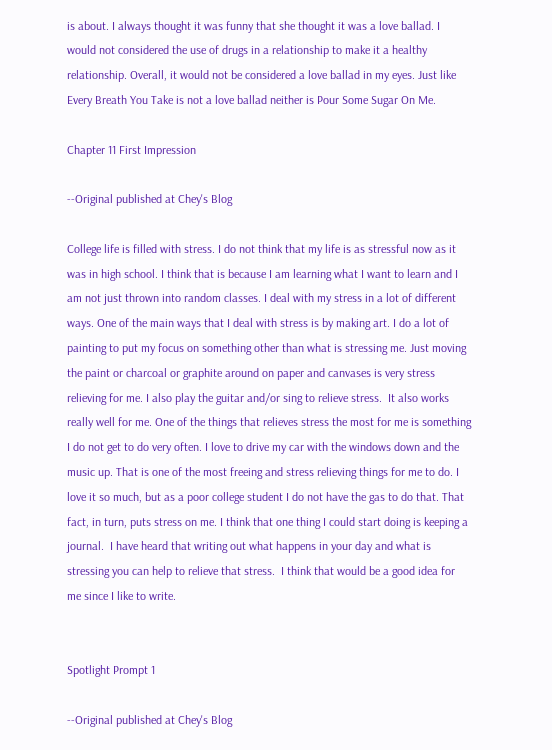is about. I always thought it was funny that she thought it was a love ballad. I would not considered the use of drugs in a relationship to make it a healthy relationship. Overall, it would not be considered a love ballad in my eyes. Just like Every Breath You Take is not a love ballad neither is Pour Some Sugar On Me.

Chapter 11 First Impression

--Original published at Chey's Blog

College life is filled with stress. I do not think that my life is as stressful now as it was in high school. I think that is because I am learning what I want to learn and I am not just thrown into random classes. I deal with my stress in a lot of different ways. One of the main ways that I deal with stress is by making art. I do a lot of painting to put my focus on something other than what is stressing me. Just moving the paint or charcoal or graphite around on paper and canvases is very stress relieving for me. I also play the guitar and/or sing to relieve stress.  It also works really well for me. One of the things that relieves stress the most for me is something I do not get to do very often. I love to drive my car with the windows down and the music up. That is one of the most freeing and stress relieving things for me to do. I love it so much, but as a poor college student I do not have the gas to do that. That fact, in turn, puts stress on me. I think that one thing I could start doing is keeping a journal.  I have heard that writing out what happens in your day and what is stressing you can help to relieve that stress.  I think that would be a good idea for me since I like to write.


Spotlight Prompt 1

--Original published at Chey's Blog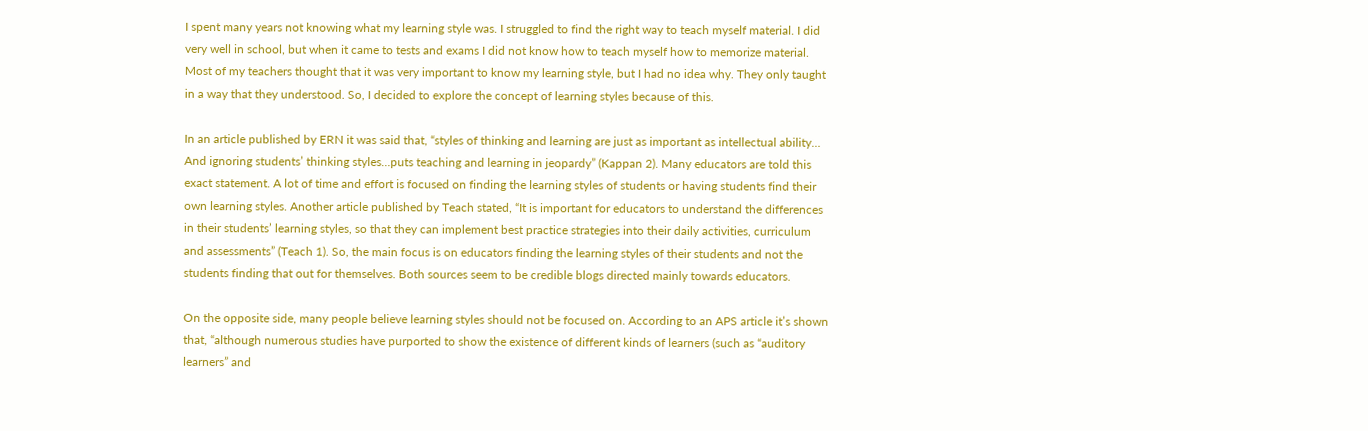I spent many years not knowing what my learning style was. I struggled to find the right way to teach myself material. I did very well in school, but when it came to tests and exams I did not know how to teach myself how to memorize material. Most of my teachers thought that it was very important to know my learning style, but I had no idea why. They only taught in a way that they understood. So, I decided to explore the concept of learning styles because of this.

In an article published by ERN it was said that, “styles of thinking and learning are just as important as intellectual ability… And ignoring students’ thinking styles…puts teaching and learning in jeopardy” (Kappan 2). Many educators are told this exact statement. A lot of time and effort is focused on finding the learning styles of students or having students find their own learning styles. Another article published by Teach stated, “It is important for educators to understand the differences in their students’ learning styles, so that they can implement best practice strategies into their daily activities, curriculum and assessments” (Teach 1). So, the main focus is on educators finding the learning styles of their students and not the students finding that out for themselves. Both sources seem to be credible blogs directed mainly towards educators.

On the opposite side, many people believe learning styles should not be focused on. According to an APS article it’s shown that, “although numerous studies have purported to show the existence of different kinds of learners (such as “auditory learners” and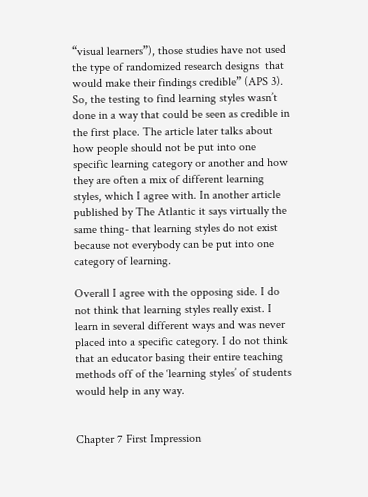“visual learners”), those studies have not used the type of randomized research designs  that would make their findings credible” (APS 3). So, the testing to find learning styles wasn’t done in a way that could be seen as credible in the first place. The article later talks about how people should not be put into one specific learning category or another and how they are often a mix of different learning styles, which I agree with. In another article published by The Atlantic it says virtually the same thing- that learning styles do not exist because not everybody can be put into one category of learning.

Overall I agree with the opposing side. I do not think that learning styles really exist. I learn in several different ways and was never placed into a specific category. I do not think that an educator basing their entire teaching methods off of the ‘learning styles’ of students would help in any way.


Chapter 7 First Impression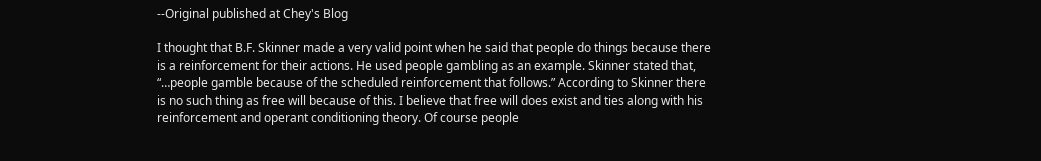--Original published at Chey's Blog

I thought that B.F. Skinner made a very valid point when he said that people do things because there is a reinforcement for their actions. He used people gambling as an example. Skinner stated that, “…people gamble because of the scheduled reinforcement that follows.” According to Skinner there is no such thing as free will because of this. I believe that free will does exist and ties along with his reinforcement and operant conditioning theory. Of course people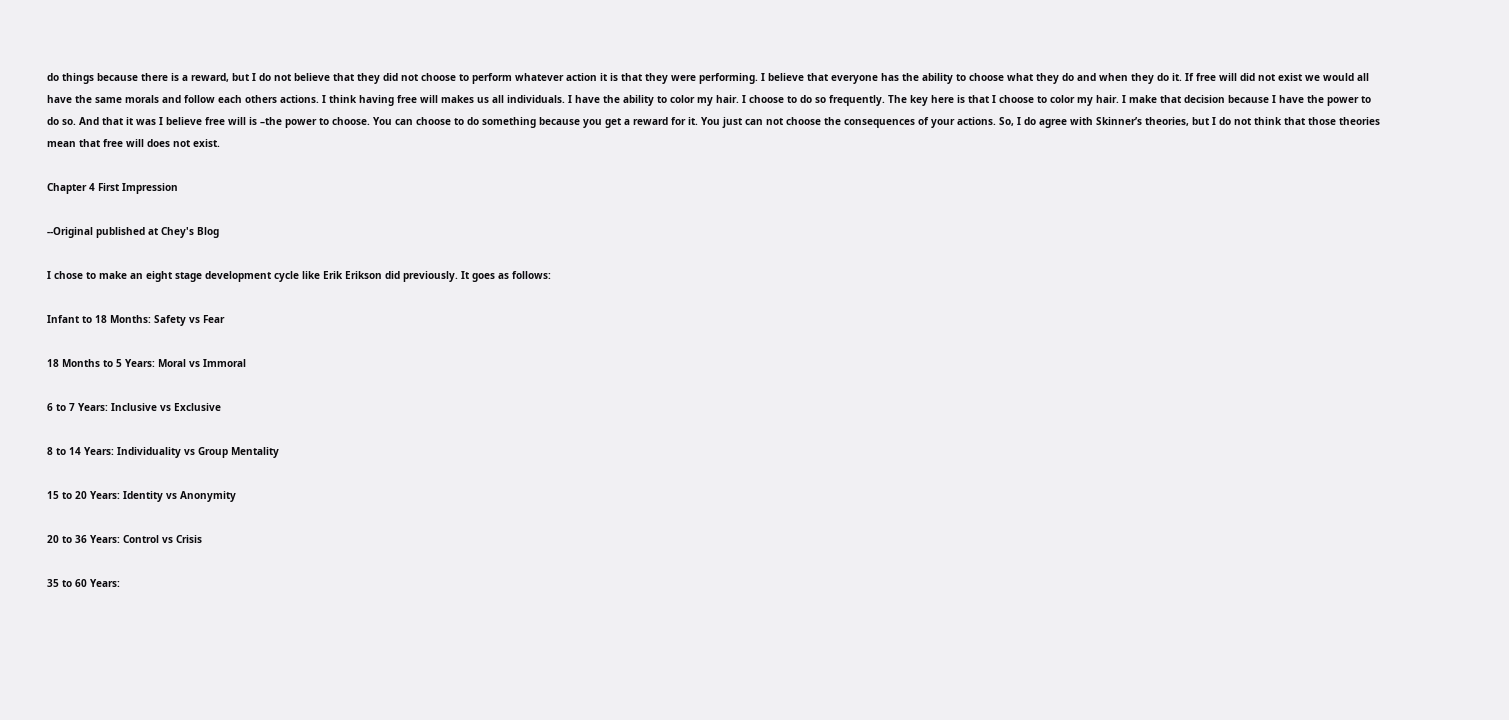do things because there is a reward, but I do not believe that they did not choose to perform whatever action it is that they were performing. I believe that everyone has the ability to choose what they do and when they do it. If free will did not exist we would all have the same morals and follow each others actions. I think having free will makes us all individuals. I have the ability to color my hair. I choose to do so frequently. The key here is that I choose to color my hair. I make that decision because I have the power to do so. And that it was I believe free will is –the power to choose. You can choose to do something because you get a reward for it. You just can not choose the consequences of your actions. So, I do agree with Skinner’s theories, but I do not think that those theories mean that free will does not exist.

Chapter 4 First Impression

--Original published at Chey's Blog

I chose to make an eight stage development cycle like Erik Erikson did previously. It goes as follows:

Infant to 18 Months: Safety vs Fear

18 Months to 5 Years: Moral vs Immoral

6 to 7 Years: Inclusive vs Exclusive

8 to 14 Years: Individuality vs Group Mentality

15 to 20 Years: Identity vs Anonymity

20 to 36 Years: Control vs Crisis

35 to 60 Years: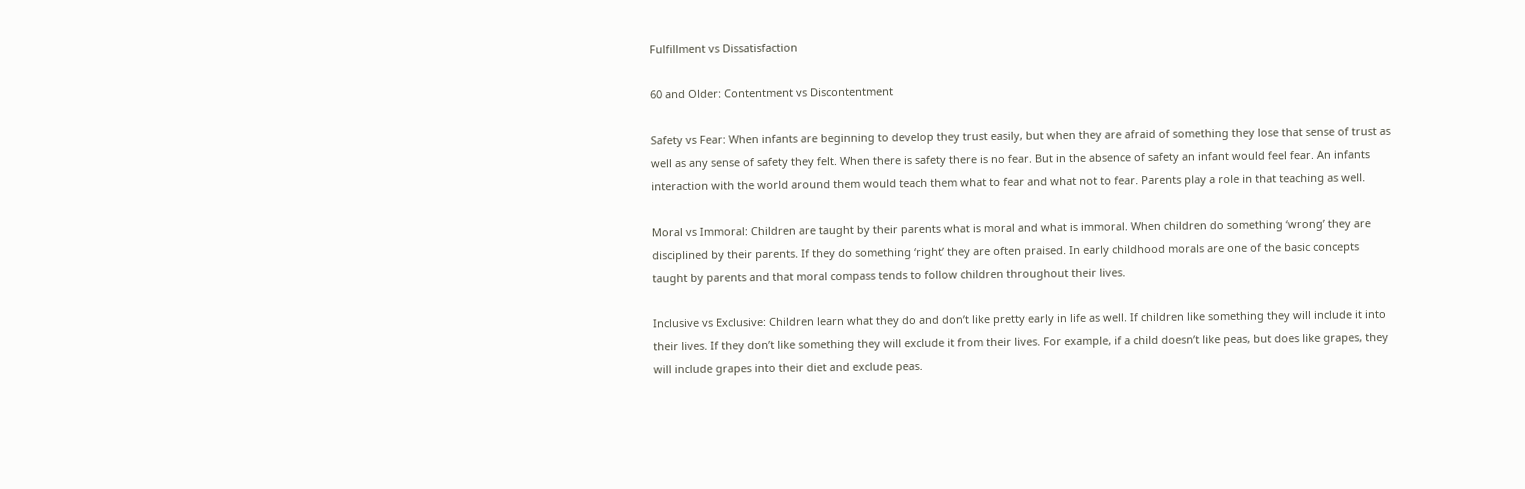Fulfillment vs Dissatisfaction

60 and Older: Contentment vs Discontentment

Safety vs Fear: When infants are beginning to develop they trust easily, but when they are afraid of something they lose that sense of trust as well as any sense of safety they felt. When there is safety there is no fear. But in the absence of safety an infant would feel fear. An infants interaction with the world around them would teach them what to fear and what not to fear. Parents play a role in that teaching as well.

Moral vs Immoral: Children are taught by their parents what is moral and what is immoral. When children do something ‘wrong’ they are disciplined by their parents. If they do something ‘right’ they are often praised. In early childhood morals are one of the basic concepts taught by parents and that moral compass tends to follow children throughout their lives.

Inclusive vs Exclusive: Children learn what they do and don’t like pretty early in life as well. If children like something they will include it into their lives. If they don’t like something they will exclude it from their lives. For example, if a child doesn’t like peas, but does like grapes, they will include grapes into their diet and exclude peas.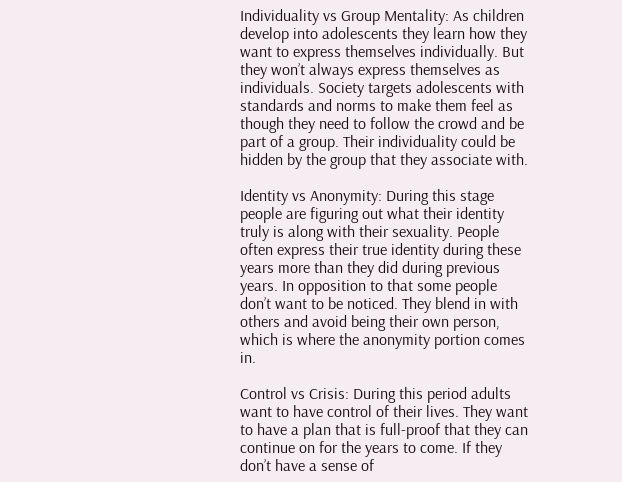Individuality vs Group Mentality: As children develop into adolescents they learn how they want to express themselves individually. But they won’t always express themselves as individuals. Society targets adolescents with standards and norms to make them feel as though they need to follow the crowd and be part of a group. Their individuality could be hidden by the group that they associate with.

Identity vs Anonymity: During this stage people are figuring out what their identity truly is along with their sexuality. People often express their true identity during these years more than they did during previous years. In opposition to that some people don’t want to be noticed. They blend in with others and avoid being their own person, which is where the anonymity portion comes in.

Control vs Crisis: During this period adults want to have control of their lives. They want to have a plan that is full-proof that they can continue on for the years to come. If they don’t have a sense of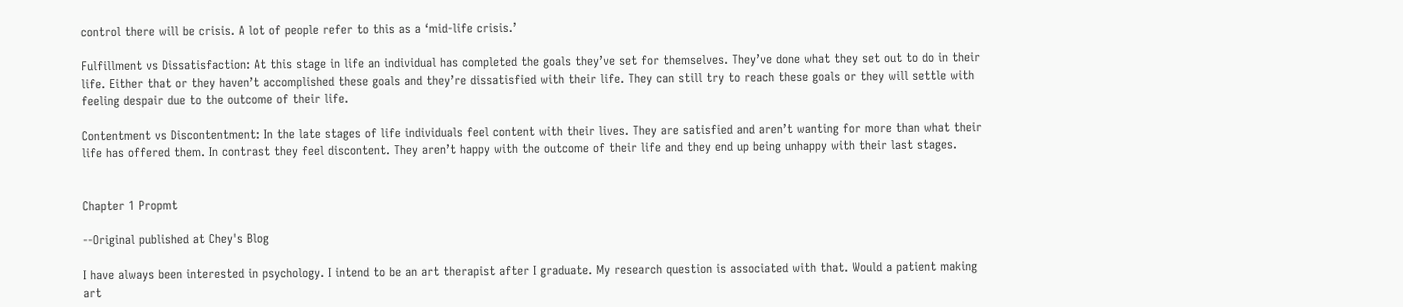control there will be crisis. A lot of people refer to this as a ‘mid-life crisis.’

Fulfillment vs Dissatisfaction: At this stage in life an individual has completed the goals they’ve set for themselves. They’ve done what they set out to do in their life. Either that or they haven’t accomplished these goals and they’re dissatisfied with their life. They can still try to reach these goals or they will settle with feeling despair due to the outcome of their life.

Contentment vs Discontentment: In the late stages of life individuals feel content with their lives. They are satisfied and aren’t wanting for more than what their life has offered them. In contrast they feel discontent. They aren’t happy with the outcome of their life and they end up being unhappy with their last stages.


Chapter 1 Propmt

--Original published at Chey's Blog

I have always been interested in psychology. I intend to be an art therapist after I graduate. My research question is associated with that. Would a patient making art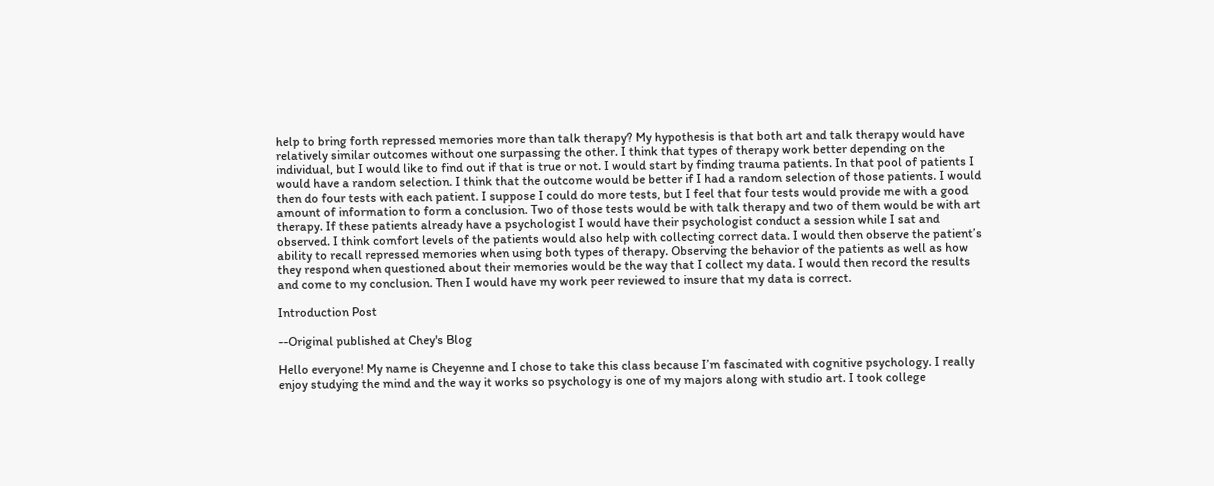help to bring forth repressed memories more than talk therapy? My hypothesis is that both art and talk therapy would have relatively similar outcomes without one surpassing the other. I think that types of therapy work better depending on the individual, but I would like to find out if that is true or not. I would start by finding trauma patients. In that pool of patients I would have a random selection. I think that the outcome would be better if I had a random selection of those patients. I would then do four tests with each patient. I suppose I could do more tests, but I feel that four tests would provide me with a good amount of information to form a conclusion. Two of those tests would be with talk therapy and two of them would be with art therapy. If these patients already have a psychologist I would have their psychologist conduct a session while I sat and observed. I think comfort levels of the patients would also help with collecting correct data. I would then observe the patient’s ability to recall repressed memories when using both types of therapy. Observing the behavior of the patients as well as how they respond when questioned about their memories would be the way that I collect my data. I would then record the results and come to my conclusion. Then I would have my work peer reviewed to insure that my data is correct.

Introduction Post

--Original published at Chey's Blog

Hello everyone! My name is Cheyenne and I chose to take this class because I’m fascinated with cognitive psychology. I really enjoy studying the mind and the way it works so psychology is one of my majors along with studio art. I took college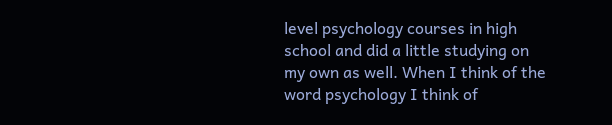level psychology courses in high school and did a little studying on my own as well. When I think of the word psychology I think of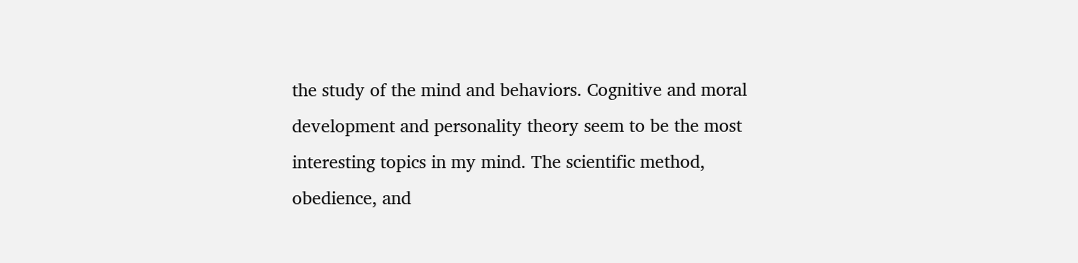the study of the mind and behaviors. Cognitive and moral development and personality theory seem to be the most interesting topics in my mind. The scientific method, obedience, and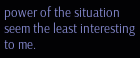power of the situation seem the least interesting to me.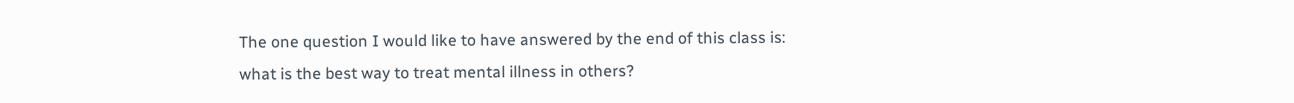The one question I would like to have answered by the end of this class is: what is the best way to treat mental illness in others?